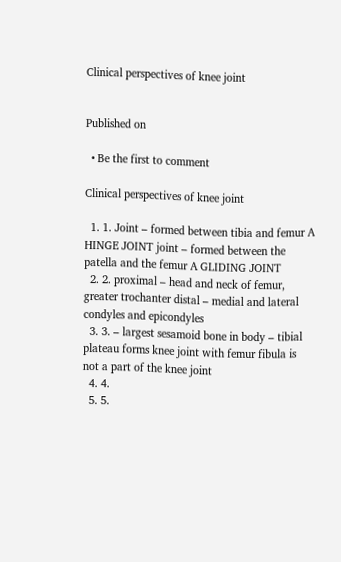Clinical perspectives of knee joint


Published on

  • Be the first to comment

Clinical perspectives of knee joint

  1. 1. Joint – formed between tibia and femur A HINGE JOINT joint – formed between the patella and the femur A GLIDING JOINT
  2. 2. proximal – head and neck of femur, greater trochanter distal – medial and lateral condyles and epicondyles
  3. 3. – largest sesamoid bone in body – tibial plateau forms knee joint with femur fibula is not a part of the knee joint
  4. 4.
  5. 5.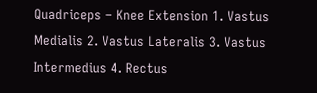Quadriceps – Knee Extension 1. Vastus Medialis 2. Vastus Lateralis 3. Vastus Intermedius 4. Rectus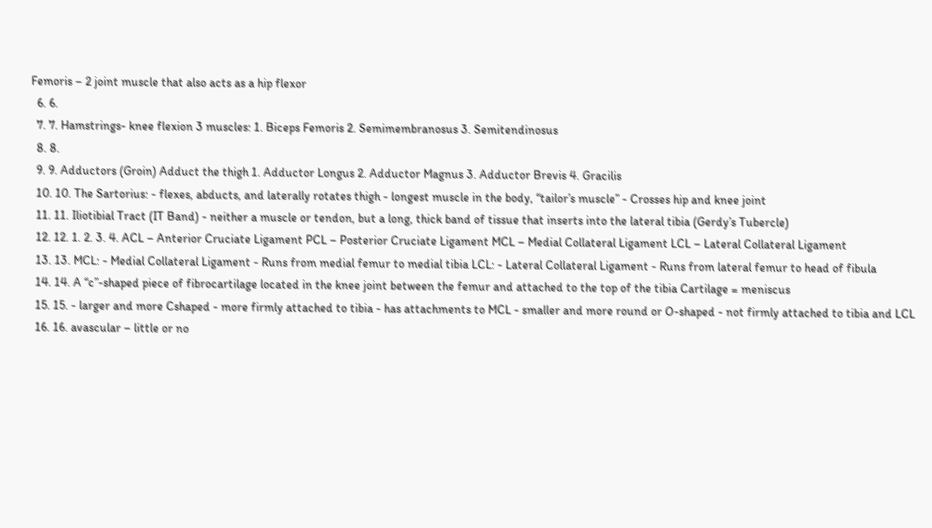Femoris – 2 joint muscle that also acts as a hip flexor
  6. 6.
  7. 7. Hamstrings- knee flexion 3 muscles: 1. Biceps Femoris 2. Semimembranosus 3. Semitendinosus
  8. 8.
  9. 9. Adductors (Groin) Adduct the thigh 1. Adductor Longus 2. Adductor Magnus 3. Adductor Brevis 4. Gracilis
  10. 10. The Sartorius: - flexes, abducts, and laterally rotates thigh - longest muscle in the body, “tailor’s muscle” - Crosses hip and knee joint
  11. 11. Iliotibial Tract (IT Band) - neither a muscle or tendon, but a long, thick band of tissue that inserts into the lateral tibia (Gerdy’s Tubercle)
  12. 12. 1. 2. 3. 4. ACL – Anterior Cruciate Ligament PCL – Posterior Cruciate Ligament MCL – Medial Collateral Ligament LCL – Lateral Collateral Ligament
  13. 13. MCL: - Medial Collateral Ligament - Runs from medial femur to medial tibia LCL: - Lateral Collateral Ligament - Runs from lateral femur to head of fibula
  14. 14. A “c”-shaped piece of fibrocartilage located in the knee joint between the femur and attached to the top of the tibia Cartilage = meniscus
  15. 15. - larger and more Cshaped - more firmly attached to tibia - has attachments to MCL - smaller and more round or O-shaped - not firmly attached to tibia and LCL
  16. 16. avascular – little or no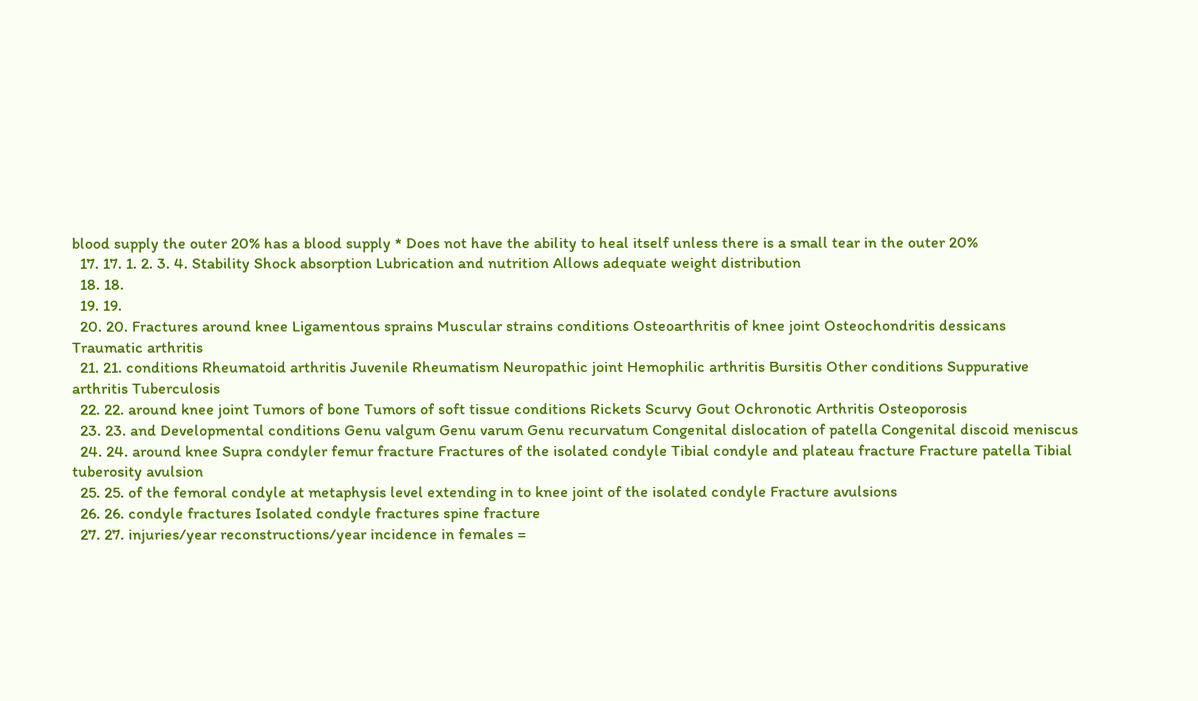blood supply the outer 20% has a blood supply * Does not have the ability to heal itself unless there is a small tear in the outer 20%
  17. 17. 1. 2. 3. 4. Stability Shock absorption Lubrication and nutrition Allows adequate weight distribution
  18. 18.
  19. 19.
  20. 20. Fractures around knee Ligamentous sprains Muscular strains conditions Osteoarthritis of knee joint Osteochondritis dessicans Traumatic arthritis
  21. 21. conditions Rheumatoid arthritis Juvenile Rheumatism Neuropathic joint Hemophilic arthritis Bursitis Other conditions Suppurative arthritis Tuberculosis
  22. 22. around knee joint Tumors of bone Tumors of soft tissue conditions Rickets Scurvy Gout Ochronotic Arthritis Osteoporosis
  23. 23. and Developmental conditions Genu valgum Genu varum Genu recurvatum Congenital dislocation of patella Congenital discoid meniscus
  24. 24. around knee Supra condyler femur fracture Fractures of the isolated condyle Tibial condyle and plateau fracture Fracture patella Tibial tuberosity avulsion
  25. 25. of the femoral condyle at metaphysis level extending in to knee joint of the isolated condyle Fracture avulsions
  26. 26. condyle fractures Isolated condyle fractures spine fracture
  27. 27. injuries/year reconstructions/year incidence in females =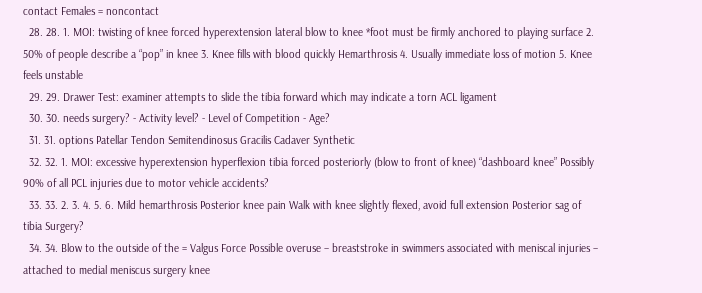contact Females = noncontact
  28. 28. 1. MOI: twisting of knee forced hyperextension lateral blow to knee *foot must be firmly anchored to playing surface 2. 50% of people describe a “pop” in knee 3. Knee fills with blood quickly Hemarthrosis 4. Usually immediate loss of motion 5. Knee feels unstable
  29. 29. Drawer Test: examiner attempts to slide the tibia forward which may indicate a torn ACL ligament
  30. 30. needs surgery? - Activity level? - Level of Competition - Age?
  31. 31. options Patellar Tendon Semitendinosus Gracilis Cadaver Synthetic
  32. 32. 1. MOI: excessive hyperextension hyperflexion tibia forced posteriorly (blow to front of knee) “dashboard knee” Possibly 90% of all PCL injuries due to motor vehicle accidents?
  33. 33. 2. 3. 4. 5. 6. Mild hemarthrosis Posterior knee pain Walk with knee slightly flexed, avoid full extension Posterior sag of tibia Surgery?
  34. 34. Blow to the outside of the = Valgus Force Possible overuse – breaststroke in swimmers associated with meniscal injuries – attached to medial meniscus surgery knee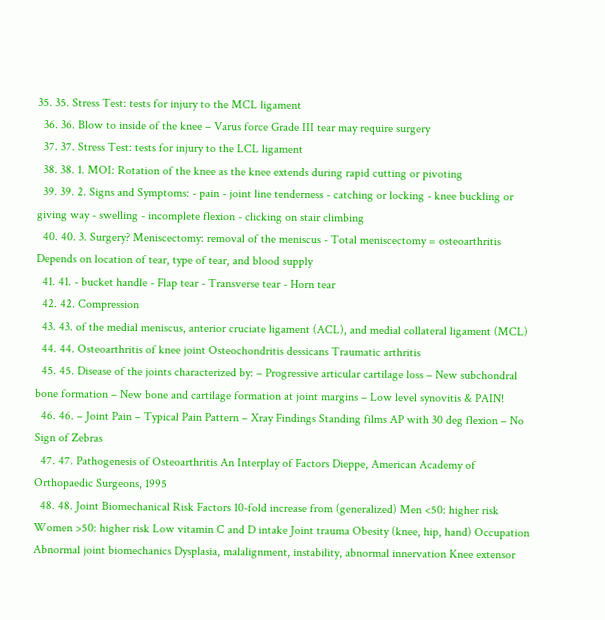35. 35. Stress Test: tests for injury to the MCL ligament
  36. 36. Blow to inside of the knee – Varus force Grade III tear may require surgery
  37. 37. Stress Test: tests for injury to the LCL ligament
  38. 38. 1. MOI: Rotation of the knee as the knee extends during rapid cutting or pivoting
  39. 39. 2. Signs and Symptoms: - pain - joint line tenderness - catching or locking - knee buckling or giving way - swelling - incomplete flexion - clicking on stair climbing
  40. 40. 3. Surgery? Meniscectomy: removal of the meniscus - Total meniscectomy = osteoarthritis Depends on location of tear, type of tear, and blood supply
  41. 41. - bucket handle - Flap tear - Transverse tear - Horn tear
  42. 42. Compression
  43. 43. of the medial meniscus, anterior cruciate ligament (ACL), and medial collateral ligament (MCL)
  44. 44. Osteoarthritis of knee joint Osteochondritis dessicans Traumatic arthritis
  45. 45. Disease of the joints characterized by: – Progressive articular cartilage loss – New subchondral bone formation – New bone and cartilage formation at joint margins – Low level synovitis & PAIN!
  46. 46. – Joint Pain – Typical Pain Pattern – Xray Findings Standing films AP with 30 deg flexion – No Sign of Zebras
  47. 47. Pathogenesis of Osteoarthritis An Interplay of Factors Dieppe, American Academy of Orthopaedic Surgeons, 1995
  48. 48. Joint Biomechanical Risk Factors 10-fold increase from (generalized) Men <50: higher risk Women >50: higher risk Low vitamin C and D intake Joint trauma Obesity (knee, hip, hand) Occupation Abnormal joint biomechanics Dysplasia, malalignment, instability, abnormal innervation Knee extensor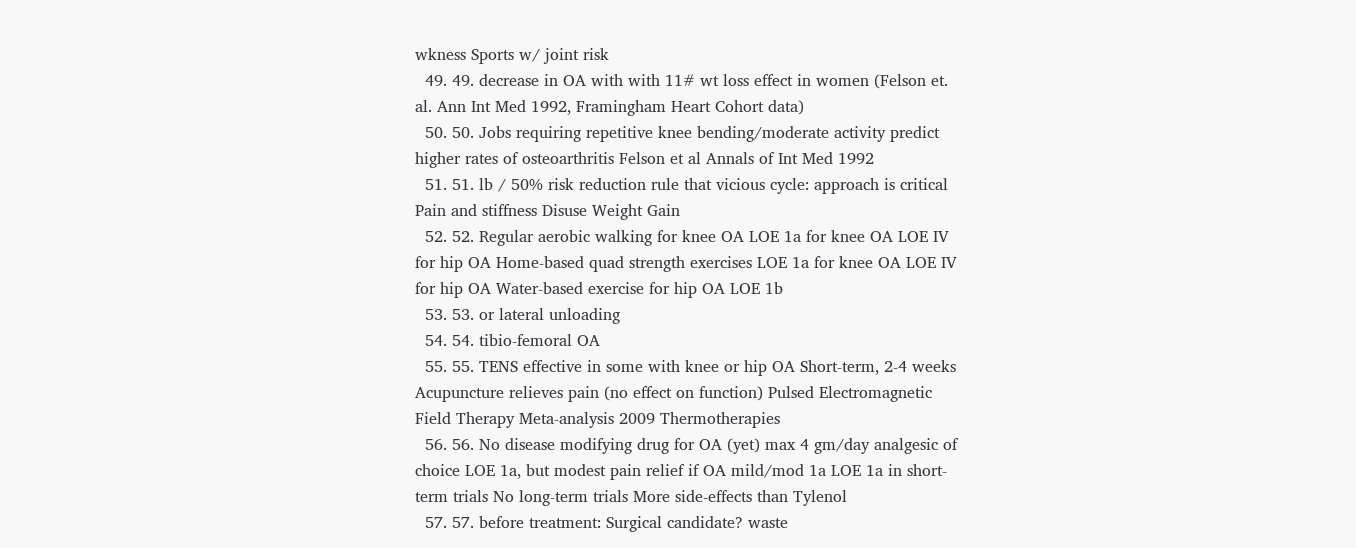wkness Sports w/ joint risk
  49. 49. decrease in OA with with 11# wt loss effect in women (Felson et. al. Ann Int Med 1992, Framingham Heart Cohort data)
  50. 50. Jobs requiring repetitive knee bending/moderate activity predict higher rates of osteoarthritis Felson et al Annals of Int Med 1992
  51. 51. lb / 50% risk reduction rule that vicious cycle: approach is critical Pain and stiffness Disuse Weight Gain
  52. 52. Regular aerobic walking for knee OA LOE 1a for knee OA LOE IV for hip OA Home-based quad strength exercises LOE 1a for knee OA LOE IV for hip OA Water-based exercise for hip OA LOE 1b
  53. 53. or lateral unloading
  54. 54. tibio-femoral OA
  55. 55. TENS effective in some with knee or hip OA Short-term, 2-4 weeks Acupuncture relieves pain (no effect on function) Pulsed Electromagnetic Field Therapy Meta-analysis 2009 Thermotherapies
  56. 56. No disease modifying drug for OA (yet) max 4 gm/day analgesic of choice LOE 1a, but modest pain relief if OA mild/mod 1a LOE 1a in short-term trials No long-term trials More side-effects than Tylenol
  57. 57. before treatment: Surgical candidate? waste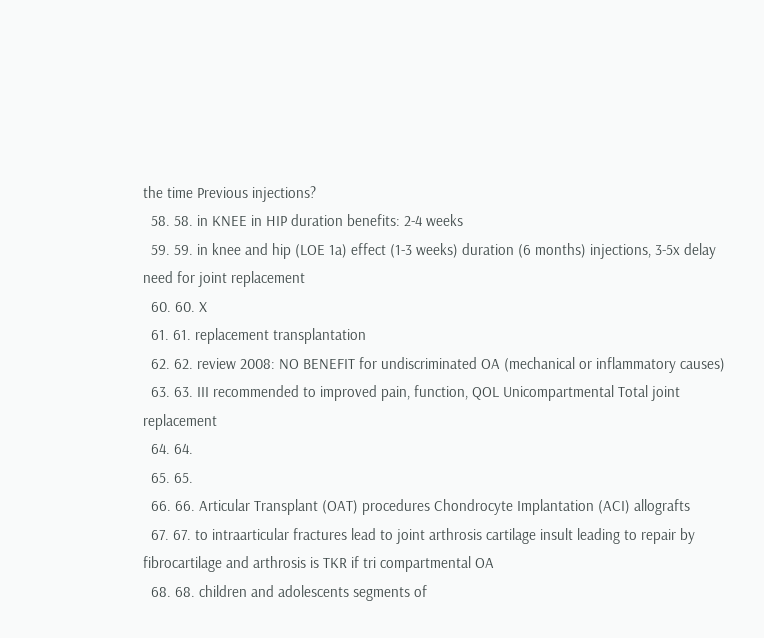the time Previous injections?
  58. 58. in KNEE in HIP duration benefits: 2-4 weeks
  59. 59. in knee and hip (LOE 1a) effect (1-3 weeks) duration (6 months) injections, 3-5x delay need for joint replacement
  60. 60. X
  61. 61. replacement transplantation
  62. 62. review 2008: NO BENEFIT for undiscriminated OA (mechanical or inflammatory causes)
  63. 63. III recommended to improved pain, function, QOL Unicompartmental Total joint replacement
  64. 64.
  65. 65.
  66. 66. Articular Transplant (OAT) procedures Chondrocyte Implantation (ACI) allografts
  67. 67. to intraarticular fractures lead to joint arthrosis cartilage insult leading to repair by fibrocartilage and arthrosis is TKR if tri compartmental OA
  68. 68. children and adolescents segments of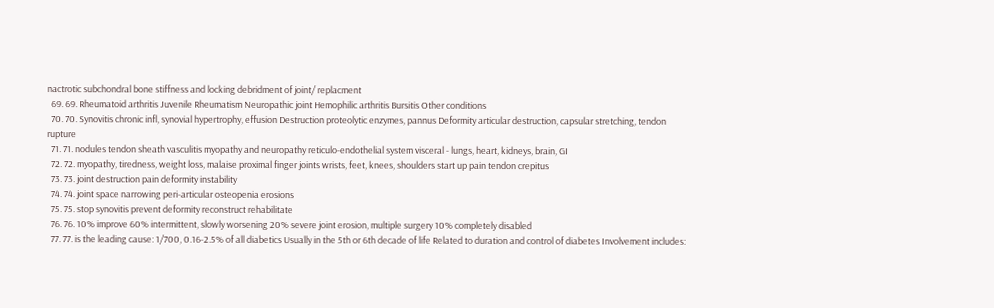nactrotic subchondral bone stiffness and locking debridment of joint/ replacment
  69. 69. Rheumatoid arthritis Juvenile Rheumatism Neuropathic joint Hemophilic arthritis Bursitis Other conditions
  70. 70. Synovitis chronic infl, synovial hypertrophy, effusion Destruction proteolytic enzymes, pannus Deformity articular destruction, capsular stretching, tendon rupture
  71. 71. nodules tendon sheath vasculitis myopathy and neuropathy reticulo-endothelial system visceral - lungs, heart, kidneys, brain, GI
  72. 72. myopathy, tiredness, weight loss, malaise proximal finger joints wrists, feet, knees, shoulders start up pain tendon crepitus
  73. 73. joint destruction pain deformity instability
  74. 74. joint space narrowing peri-articular osteopenia erosions
  75. 75. stop synovitis prevent deformity reconstruct rehabilitate
  76. 76. 10% improve 60% intermittent, slowly worsening 20% severe joint erosion, multiple surgery 10% completely disabled
  77. 77. is the leading cause: 1/700, 0.16-2.5% of all diabetics Usually in the 5th or 6th decade of life Related to duration and control of diabetes Involvement includes: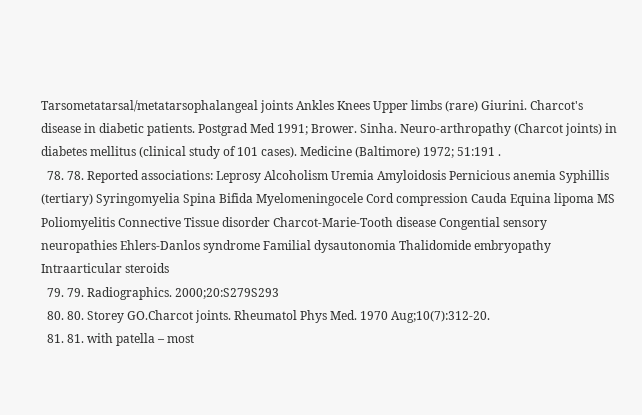Tarsometatarsal/metatarsophalangeal joints Ankles Knees Upper limbs (rare) Giurini. Charcot's disease in diabetic patients. Postgrad Med 1991; Brower. Sinha. Neuro-arthropathy (Charcot joints) in diabetes mellitus (clinical study of 101 cases). Medicine (Baltimore) 1972; 51:191 .
  78. 78. Reported associations: Leprosy Alcoholism Uremia Amyloidosis Pernicious anemia Syphillis (tertiary) Syringomyelia Spina Bifida Myelomeningocele Cord compression Cauda Equina lipoma MS Poliomyelitis Connective Tissue disorder Charcot-Marie-Tooth disease Congential sensory neuropathies Ehlers-Danlos syndrome Familial dysautonomia Thalidomide embryopathy Intraarticular steroids
  79. 79. Radiographics. 2000;20:S279S293
  80. 80. Storey GO.Charcot joints. Rheumatol Phys Med. 1970 Aug;10(7):312-20.
  81. 81. with patella – most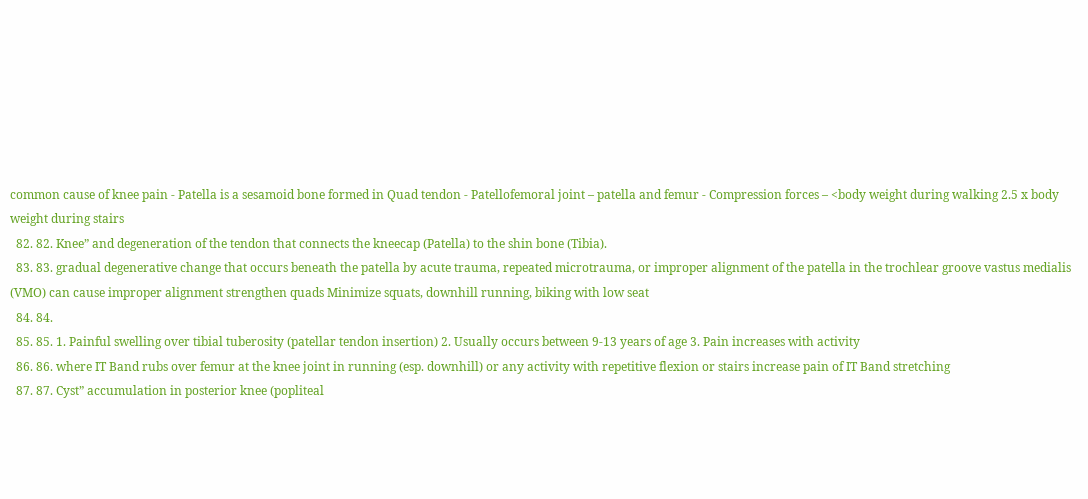common cause of knee pain - Patella is a sesamoid bone formed in Quad tendon - Patellofemoral joint – patella and femur - Compression forces – <body weight during walking 2.5 x body weight during stairs
  82. 82. Knee” and degeneration of the tendon that connects the kneecap (Patella) to the shin bone (Tibia).
  83. 83. gradual degenerative change that occurs beneath the patella by acute trauma, repeated microtrauma, or improper alignment of the patella in the trochlear groove vastus medialis (VMO) can cause improper alignment strengthen quads Minimize squats, downhill running, biking with low seat
  84. 84.
  85. 85. 1. Painful swelling over tibial tuberosity (patellar tendon insertion) 2. Usually occurs between 9-13 years of age 3. Pain increases with activity
  86. 86. where IT Band rubs over femur at the knee joint in running (esp. downhill) or any activity with repetitive flexion or stairs increase pain of IT Band stretching
  87. 87. Cyst” accumulation in posterior knee (popliteal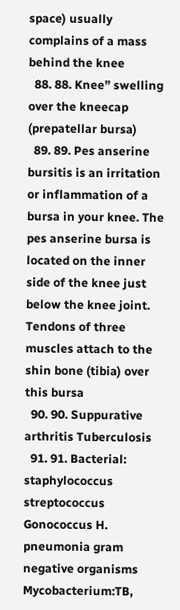space) usually complains of a mass behind the knee
  88. 88. Knee” swelling over the kneecap (prepatellar bursa)
  89. 89. Pes anserine bursitis is an irritation or inflammation of a bursa in your knee. The pes anserine bursa is located on the inner side of the knee just below the knee joint. Tendons of three muscles attach to the shin bone (tibia) over this bursa
  90. 90. Suppurative arthritis Tuberculosis
  91. 91. Bacterial: staphylococcus streptococcus Gonococcus H. pneumonia gram negative organisms Mycobacterium:TB,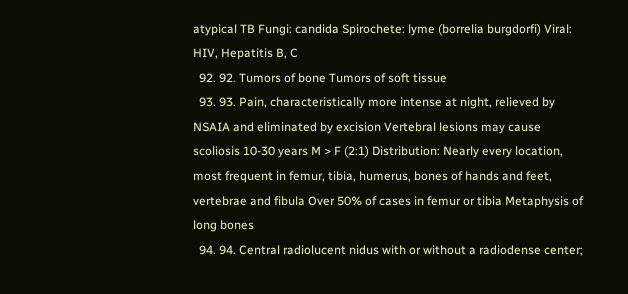atypical TB Fungi: candida Spirochete: lyme (borrelia burgdorfi) Viral: HIV, Hepatitis B, C
  92. 92. Tumors of bone Tumors of soft tissue
  93. 93. Pain, characteristically more intense at night, relieved by NSAIA and eliminated by excision Vertebral lesions may cause scoliosis 10-30 years M > F (2:1) Distribution: Nearly every location, most frequent in femur, tibia, humerus, bones of hands and feet, vertebrae and fibula Over 50% of cases in femur or tibia Metaphysis of long bones
  94. 94. Central radiolucent nidus with or without a radiodense center;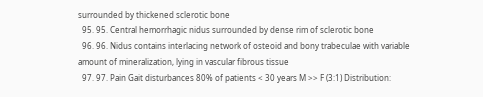surrounded by thickened sclerotic bone
  95. 95. Central hemorrhagic nidus surrounded by dense rim of sclerotic bone
  96. 96. Nidus contains interlacing network of osteoid and bony trabeculae with variable amount of mineralization, lying in vascular fibrous tissue
  97. 97. Pain Gait disturbances 80% of patients < 30 years M >> F (3:1) Distribution: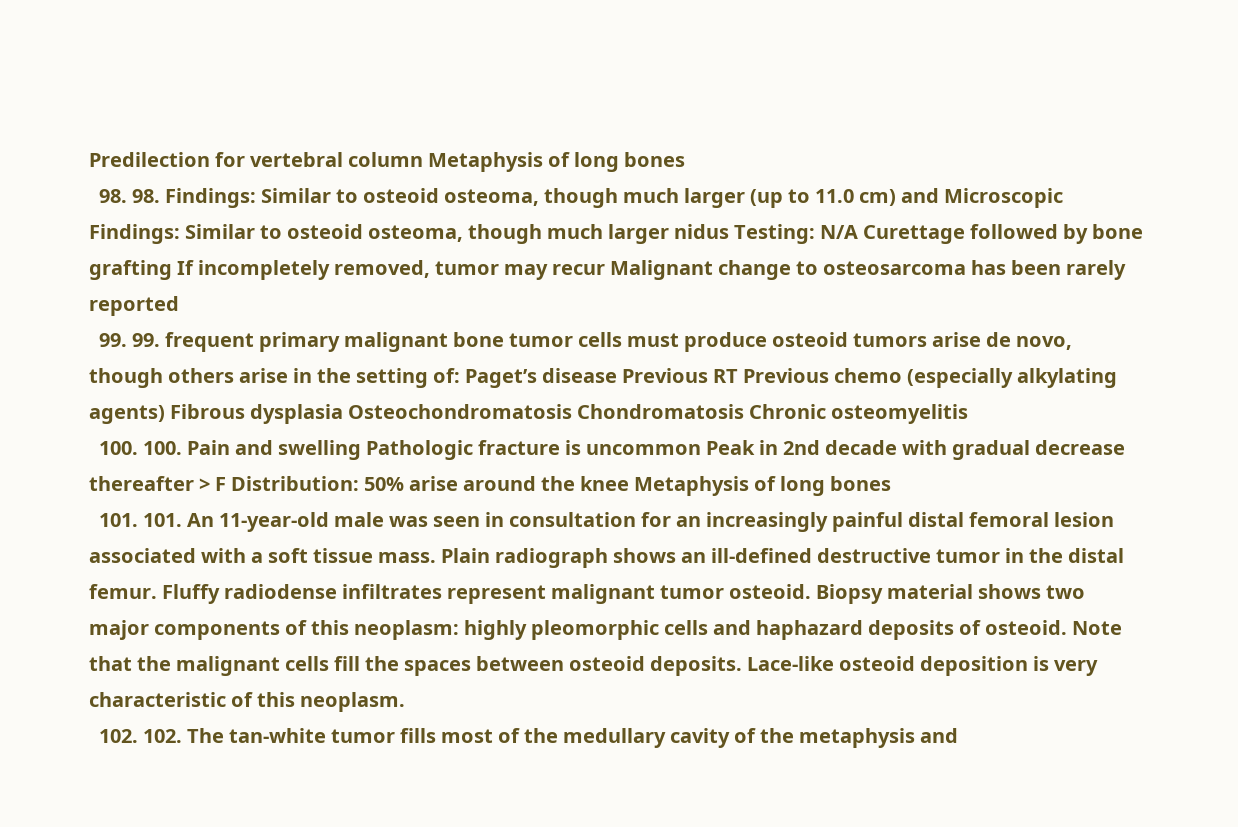Predilection for vertebral column Metaphysis of long bones
  98. 98. Findings: Similar to osteoid osteoma, though much larger (up to 11.0 cm) and Microscopic Findings: Similar to osteoid osteoma, though much larger nidus Testing: N/A Curettage followed by bone grafting If incompletely removed, tumor may recur Malignant change to osteosarcoma has been rarely reported
  99. 99. frequent primary malignant bone tumor cells must produce osteoid tumors arise de novo, though others arise in the setting of: Paget’s disease Previous RT Previous chemo (especially alkylating agents) Fibrous dysplasia Osteochondromatosis Chondromatosis Chronic osteomyelitis
  100. 100. Pain and swelling Pathologic fracture is uncommon Peak in 2nd decade with gradual decrease thereafter > F Distribution: 50% arise around the knee Metaphysis of long bones
  101. 101. An 11-year-old male was seen in consultation for an increasingly painful distal femoral lesion associated with a soft tissue mass. Plain radiograph shows an ill-defined destructive tumor in the distal femur. Fluffy radiodense infiltrates represent malignant tumor osteoid. Biopsy material shows two major components of this neoplasm: highly pleomorphic cells and haphazard deposits of osteoid. Note that the malignant cells fill the spaces between osteoid deposits. Lace-like osteoid deposition is very characteristic of this neoplasm.
  102. 102. The tan-white tumor fills most of the medullary cavity of the metaphysis and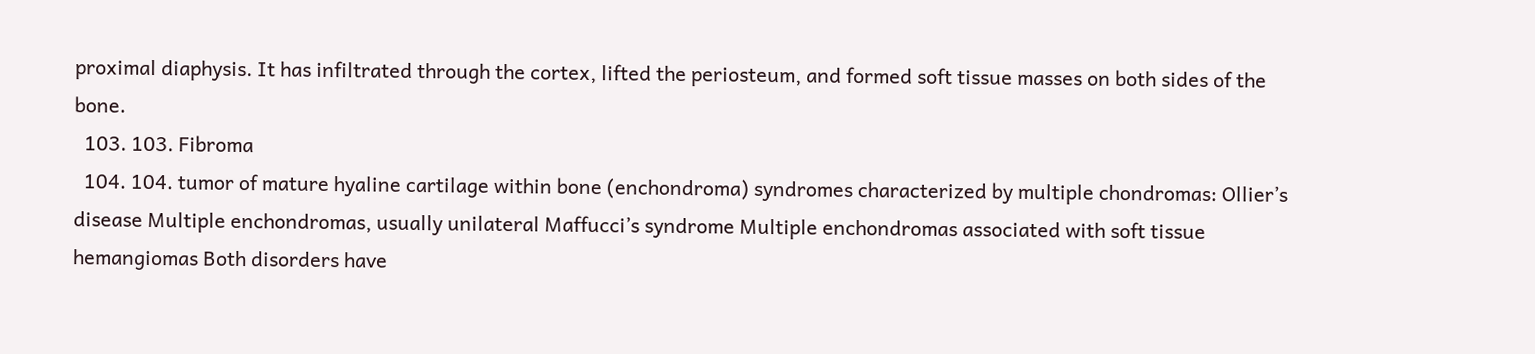proximal diaphysis. It has infiltrated through the cortex, lifted the periosteum, and formed soft tissue masses on both sides of the bone.
  103. 103. Fibroma
  104. 104. tumor of mature hyaline cartilage within bone (enchondroma) syndromes characterized by multiple chondromas: Ollier’s disease Multiple enchondromas, usually unilateral Maffucci’s syndrome Multiple enchondromas associated with soft tissue hemangiomas Both disorders have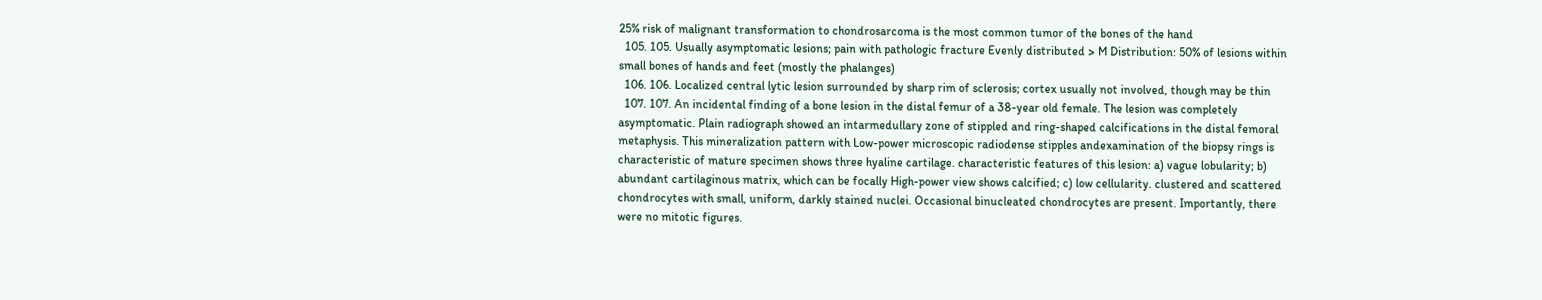25% risk of malignant transformation to chondrosarcoma is the most common tumor of the bones of the hand
  105. 105. Usually asymptomatic lesions; pain with pathologic fracture Evenly distributed > M Distribution: 50% of lesions within small bones of hands and feet (mostly the phalanges)
  106. 106. Localized central lytic lesion surrounded by sharp rim of sclerosis; cortex usually not involved, though may be thin
  107. 107. An incidental finding of a bone lesion in the distal femur of a 38-year old female. The lesion was completely asymptomatic. Plain radiograph showed an intarmedullary zone of stippled and ring-shaped calcifications in the distal femoral metaphysis. This mineralization pattern with Low-power microscopic radiodense stipples andexamination of the biopsy rings is characteristic of mature specimen shows three hyaline cartilage. characteristic features of this lesion: a) vague lobularity; b) abundant cartilaginous matrix, which can be focally High-power view shows calcified; c) low cellularity. clustered and scattered chondrocytes with small, uniform, darkly stained nuclei. Occasional binucleated chondrocytes are present. Importantly, there were no mitotic figures.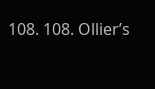108. 108. Ollier’s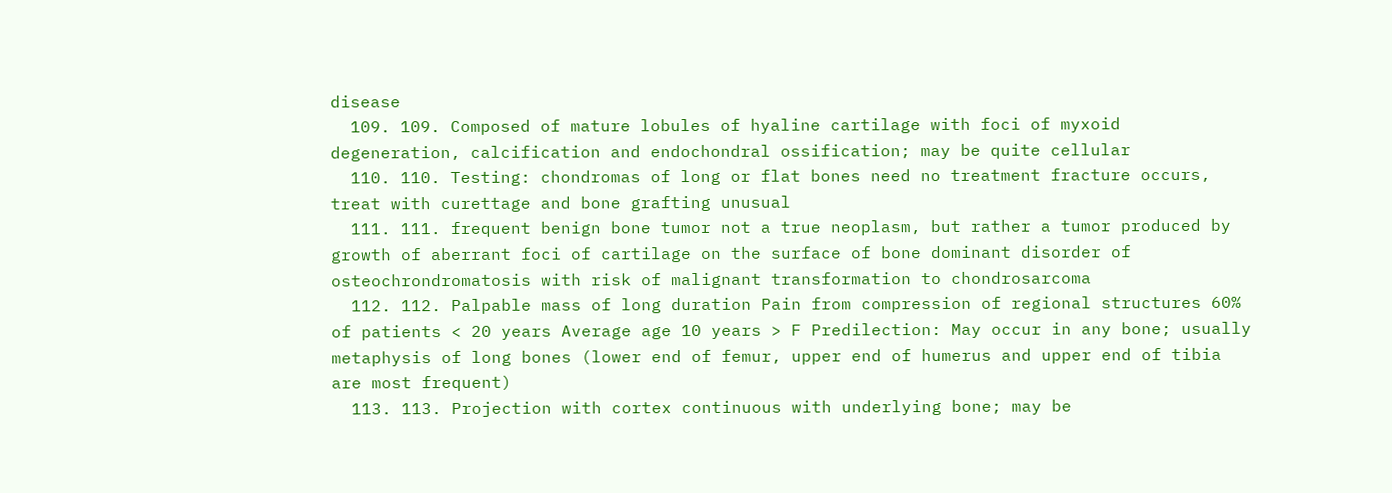disease
  109. 109. Composed of mature lobules of hyaline cartilage with foci of myxoid degeneration, calcification and endochondral ossification; may be quite cellular
  110. 110. Testing: chondromas of long or flat bones need no treatment fracture occurs, treat with curettage and bone grafting unusual
  111. 111. frequent benign bone tumor not a true neoplasm, but rather a tumor produced by growth of aberrant foci of cartilage on the surface of bone dominant disorder of osteochrondromatosis with risk of malignant transformation to chondrosarcoma
  112. 112. Palpable mass of long duration Pain from compression of regional structures 60% of patients < 20 years Average age 10 years > F Predilection: May occur in any bone; usually metaphysis of long bones (lower end of femur, upper end of humerus and upper end of tibia are most frequent)
  113. 113. Projection with cortex continuous with underlying bone; may be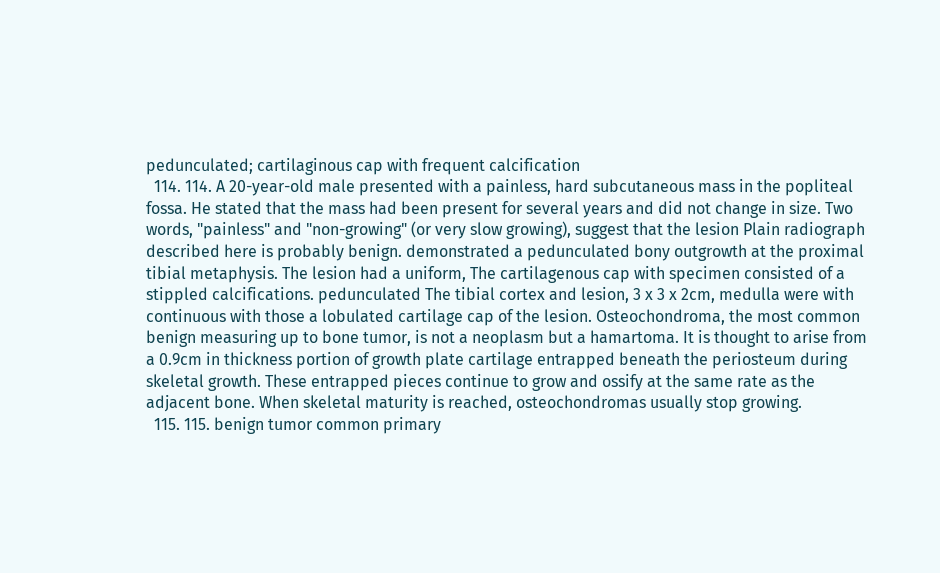pedunculated; cartilaginous cap with frequent calcification
  114. 114. A 20-year-old male presented with a painless, hard subcutaneous mass in the popliteal fossa. He stated that the mass had been present for several years and did not change in size. Two words, "painless" and "non-growing" (or very slow growing), suggest that the lesion Plain radiograph described here is probably benign. demonstrated a pedunculated bony outgrowth at the proximal tibial metaphysis. The lesion had a uniform, The cartilagenous cap with specimen consisted of a stippled calcifications. pedunculated The tibial cortex and lesion, 3 x 3 x 2cm, medulla were with continuous with those a lobulated cartilage cap of the lesion. Osteochondroma, the most common benign measuring up to bone tumor, is not a neoplasm but a hamartoma. It is thought to arise from a 0.9cm in thickness portion of growth plate cartilage entrapped beneath the periosteum during skeletal growth. These entrapped pieces continue to grow and ossify at the same rate as the adjacent bone. When skeletal maturity is reached, osteochondromas usually stop growing.
  115. 115. benign tumor common primary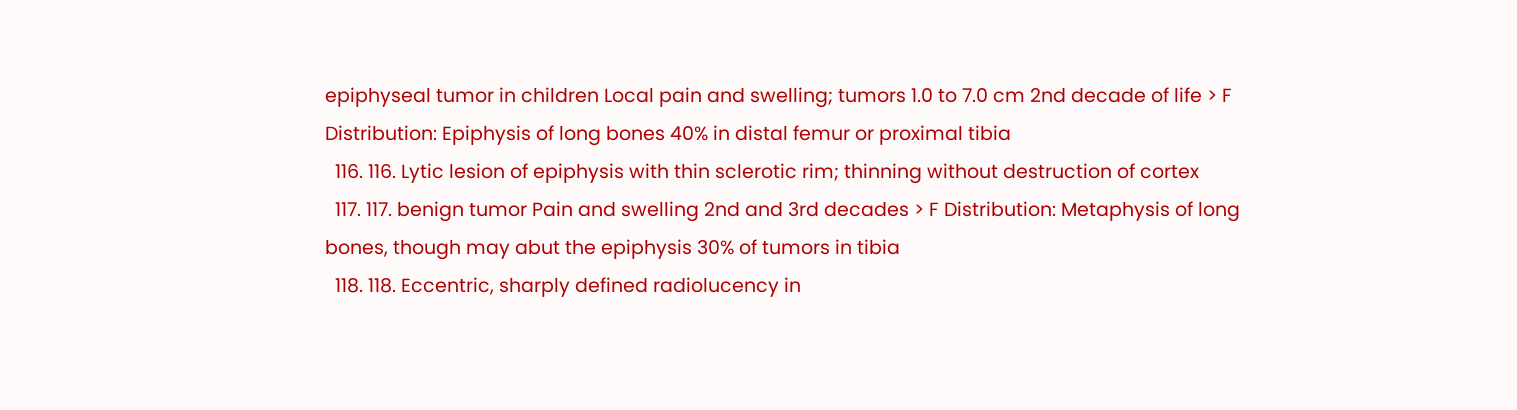epiphyseal tumor in children Local pain and swelling; tumors 1.0 to 7.0 cm 2nd decade of life > F Distribution: Epiphysis of long bones 40% in distal femur or proximal tibia
  116. 116. Lytic lesion of epiphysis with thin sclerotic rim; thinning without destruction of cortex
  117. 117. benign tumor Pain and swelling 2nd and 3rd decades > F Distribution: Metaphysis of long bones, though may abut the epiphysis 30% of tumors in tibia
  118. 118. Eccentric, sharply defined radiolucency in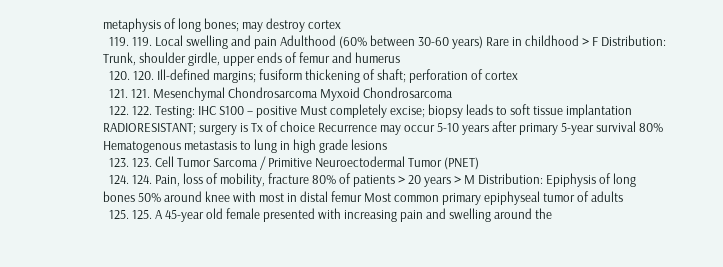metaphysis of long bones; may destroy cortex
  119. 119. Local swelling and pain Adulthood (60% between 30-60 years) Rare in childhood > F Distribution: Trunk, shoulder girdle, upper ends of femur and humerus
  120. 120. Ill-defined margins; fusiform thickening of shaft; perforation of cortex
  121. 121. Mesenchymal Chondrosarcoma Myxoid Chondrosarcoma
  122. 122. Testing: IHC S100 – positive Must completely excise; biopsy leads to soft tissue implantation RADIORESISTANT; surgery is Tx of choice Recurrence may occur 5-10 years after primary 5-year survival 80% Hematogenous metastasis to lung in high grade lesions
  123. 123. Cell Tumor Sarcoma / Primitive Neuroectodermal Tumor (PNET)
  124. 124. Pain, loss of mobility, fracture 80% of patients > 20 years > M Distribution: Epiphysis of long bones 50% around knee with most in distal femur Most common primary epiphyseal tumor of adults
  125. 125. A 45-year old female presented with increasing pain and swelling around the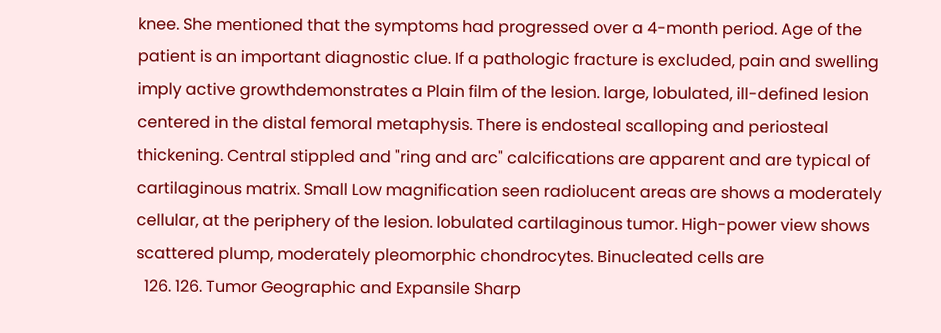knee. She mentioned that the symptoms had progressed over a 4-month period. Age of the patient is an important diagnostic clue. If a pathologic fracture is excluded, pain and swelling imply active growthdemonstrates a Plain film of the lesion. large, lobulated, ill-defined lesion centered in the distal femoral metaphysis. There is endosteal scalloping and periosteal thickening. Central stippled and "ring and arc" calcifications are apparent and are typical of cartilaginous matrix. Small Low magnification seen radiolucent areas are shows a moderately cellular, at the periphery of the lesion. lobulated cartilaginous tumor. High-power view shows scattered plump, moderately pleomorphic chondrocytes. Binucleated cells are
  126. 126. Tumor Geographic and Expansile Sharp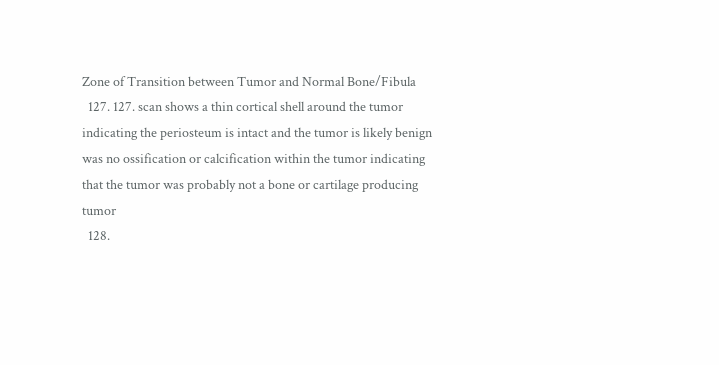Zone of Transition between Tumor and Normal Bone/Fibula
  127. 127. scan shows a thin cortical shell around the tumor indicating the periosteum is intact and the tumor is likely benign was no ossification or calcification within the tumor indicating that the tumor was probably not a bone or cartilage producing tumor
  128.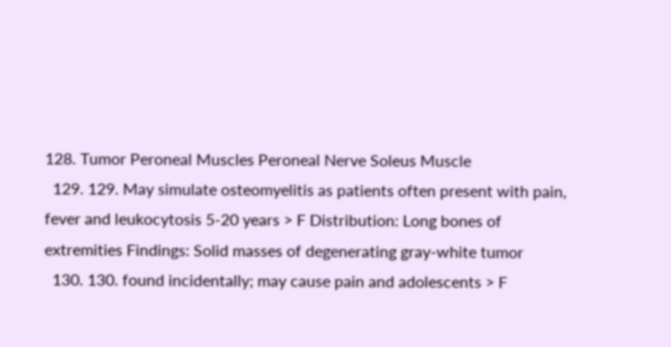128. Tumor Peroneal Muscles Peroneal Nerve Soleus Muscle
  129. 129. May simulate osteomyelitis as patients often present with pain, fever and leukocytosis 5-20 years > F Distribution: Long bones of extremities Findings: Solid masses of degenerating gray-white tumor
  130. 130. found incidentally; may cause pain and adolescents > F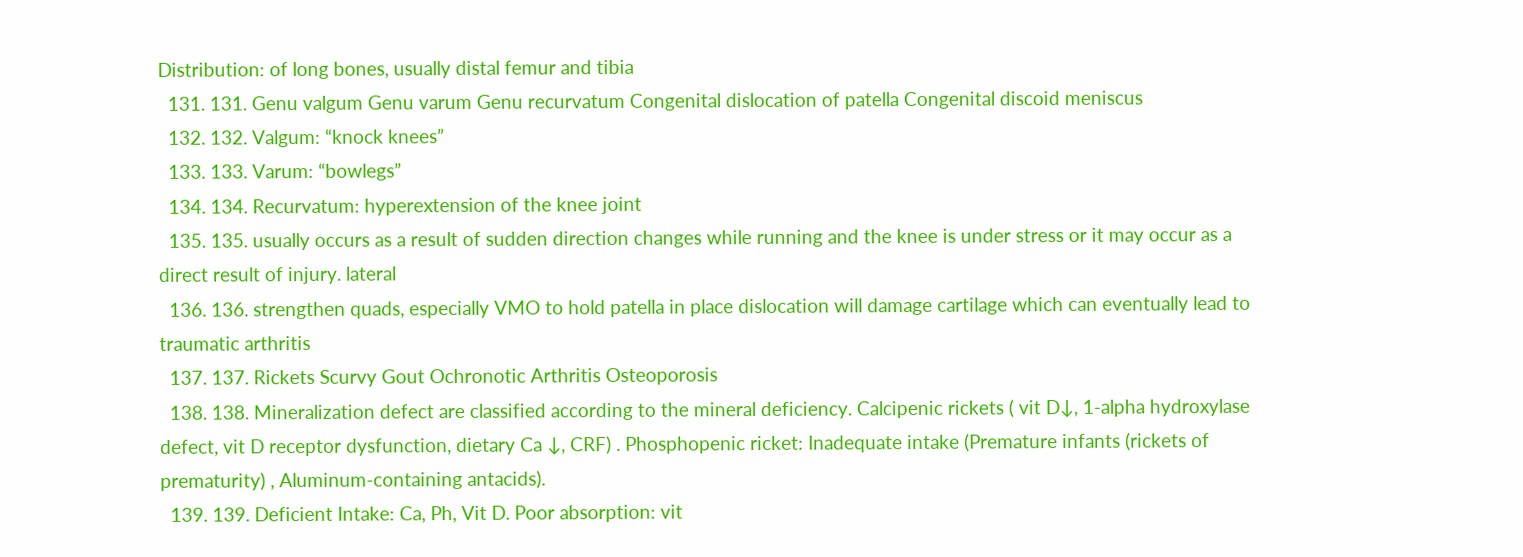Distribution: of long bones, usually distal femur and tibia
  131. 131. Genu valgum Genu varum Genu recurvatum Congenital dislocation of patella Congenital discoid meniscus
  132. 132. Valgum: “knock knees”
  133. 133. Varum: “bowlegs”
  134. 134. Recurvatum: hyperextension of the knee joint
  135. 135. usually occurs as a result of sudden direction changes while running and the knee is under stress or it may occur as a direct result of injury. lateral
  136. 136. strengthen quads, especially VMO to hold patella in place dislocation will damage cartilage which can eventually lead to traumatic arthritis
  137. 137. Rickets Scurvy Gout Ochronotic Arthritis Osteoporosis
  138. 138. Mineralization defect are classified according to the mineral deficiency. Calcipenic rickets ( vit D↓, 1-alpha hydroxylase defect, vit D receptor dysfunction, dietary Ca ↓, CRF) . Phosphopenic ricket: Inadequate intake (Premature infants (rickets of prematurity) , Aluminum-containing antacids).
  139. 139. Deficient Intake: Ca, Ph, Vit D. Poor absorption: vit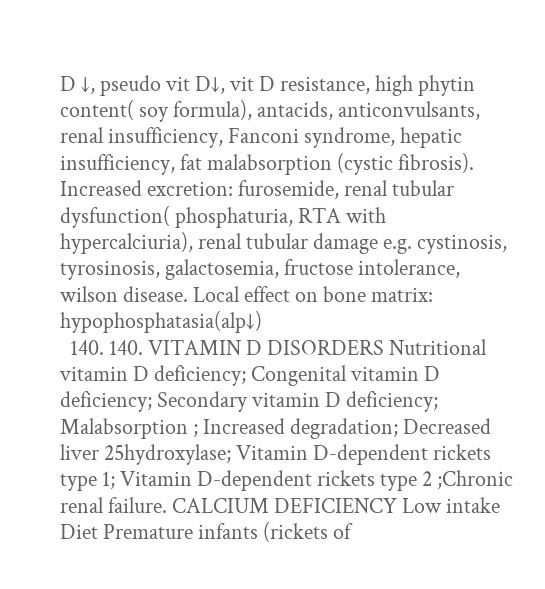D ↓, pseudo vit D↓, vit D resistance, high phytin content( soy formula), antacids, anticonvulsants, renal insufficiency, Fanconi syndrome, hepatic insufficiency, fat malabsorption (cystic fibrosis). Increased excretion: furosemide, renal tubular dysfunction( phosphaturia, RTA with hypercalciuria), renal tubular damage e.g. cystinosis, tyrosinosis, galactosemia, fructose intolerance, wilson disease. Local effect on bone matrix: hypophosphatasia(alp↓)
  140. 140. VITAMIN D DISORDERS Nutritional vitamin D deficiency; Congenital vitamin D deficiency; Secondary vitamin D deficiency; Malabsorption ; Increased degradation; Decreased liver 25hydroxylase; Vitamin D-dependent rickets type 1; Vitamin D-dependent rickets type 2 ;Chronic renal failure. CALCIUM DEFICIENCY Low intake Diet Premature infants (rickets of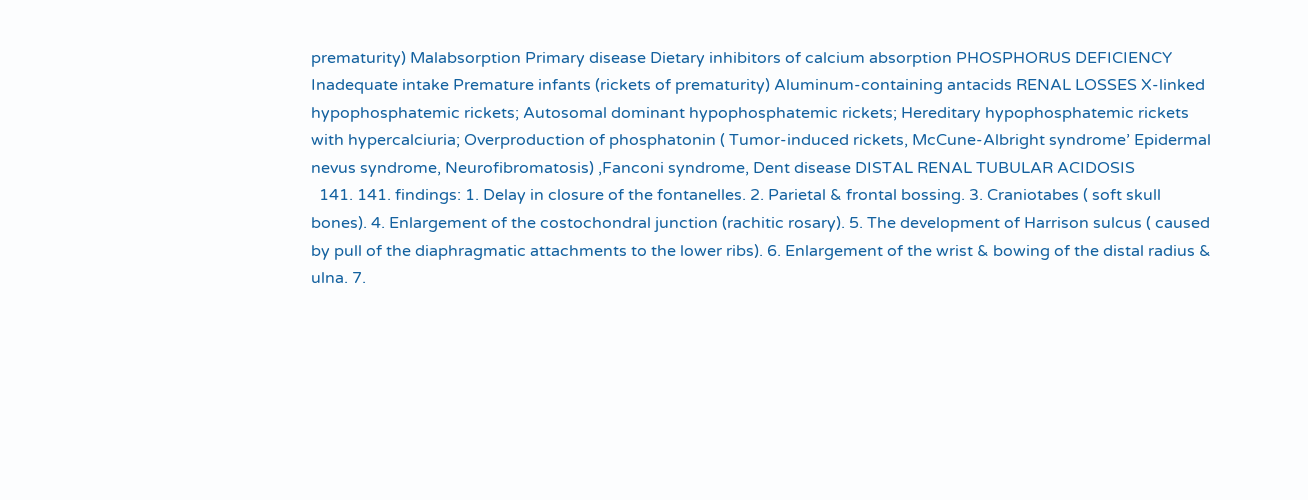prematurity) Malabsorption Primary disease Dietary inhibitors of calcium absorption PHOSPHORUS DEFICIENCY Inadequate intake Premature infants (rickets of prematurity) Aluminum-containing antacids RENAL LOSSES X-linked hypophosphatemic rickets; Autosomal dominant hypophosphatemic rickets; Hereditary hypophosphatemic rickets with hypercalciuria; Overproduction of phosphatonin ( Tumor-induced rickets, McCune-Albright syndrome’ Epidermal nevus syndrome, Neurofibromatosis) ,Fanconi syndrome, Dent disease DISTAL RENAL TUBULAR ACIDOSIS
  141. 141. findings: 1. Delay in closure of the fontanelles. 2. Parietal & frontal bossing. 3. Craniotabes ( soft skull bones). 4. Enlargement of the costochondral junction (rachitic rosary). 5. The development of Harrison sulcus ( caused by pull of the diaphragmatic attachments to the lower ribs). 6. Enlargement of the wrist & bowing of the distal radius & ulna. 7.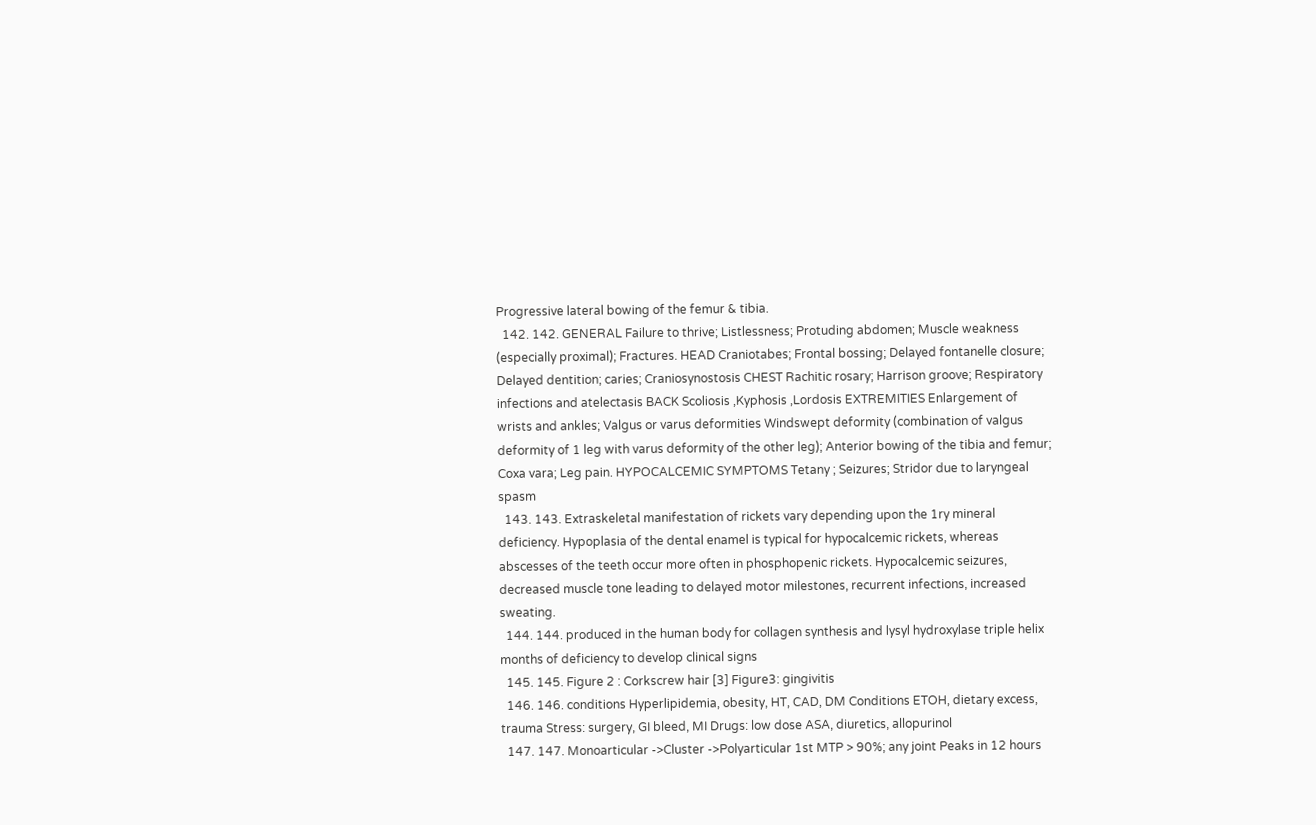Progressive lateral bowing of the femur & tibia.
  142. 142. GENERAL Failure to thrive; Listlessness; Protuding abdomen; Muscle weakness (especially proximal); Fractures. HEAD Craniotabes; Frontal bossing; Delayed fontanelle closure; Delayed dentition; caries; Craniosynostosis CHEST Rachitic rosary; Harrison groove; Respiratory infections and atelectasis BACK Scoliosis ,Kyphosis ,Lordosis EXTREMITIES Enlargement of wrists and ankles; Valgus or varus deformities Windswept deformity (combination of valgus deformity of 1 leg with varus deformity of the other leg); Anterior bowing of the tibia and femur; Coxa vara; Leg pain. HYPOCALCEMIC SYMPTOMS Tetany ; Seizures; Stridor due to laryngeal spasm
  143. 143. Extraskeletal manifestation of rickets vary depending upon the 1ry mineral deficiency. Hypoplasia of the dental enamel is typical for hypocalcemic rickets, whereas abscesses of the teeth occur more often in phosphopenic rickets. Hypocalcemic seizures, decreased muscle tone leading to delayed motor milestones, recurrent infections, increased sweating.
  144. 144. produced in the human body for collagen synthesis and lysyl hydroxylase triple helix months of deficiency to develop clinical signs
  145. 145. Figure 2 : Corkscrew hair [3] Figure3: gingivitis
  146. 146. conditions Hyperlipidemia, obesity, HT, CAD, DM Conditions ETOH, dietary excess, trauma Stress: surgery, GI bleed, MI Drugs: low dose ASA, diuretics, allopurinol
  147. 147. Monoarticular ->Cluster ->Polyarticular 1st MTP > 90%; any joint Peaks in 12 hours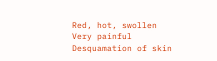Red, hot, swollen Very painful Desquamation of skin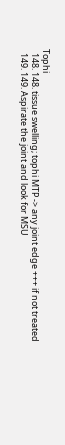Tophi
  148. 148. tissue swelling; tophi MTP -> any joint edge +++ if not treated
  149. 149. Aspirate the joint and look for MSU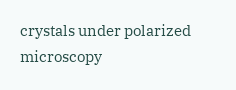crystals under polarized microscopy